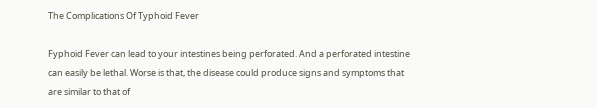The Complications Of Typhoid Fever

Fyphoid Fever can lead to your intestines being perforated. And a perforated intestine can easily be lethal. Worse is that, the disease could produce signs and symptoms that are similar to that of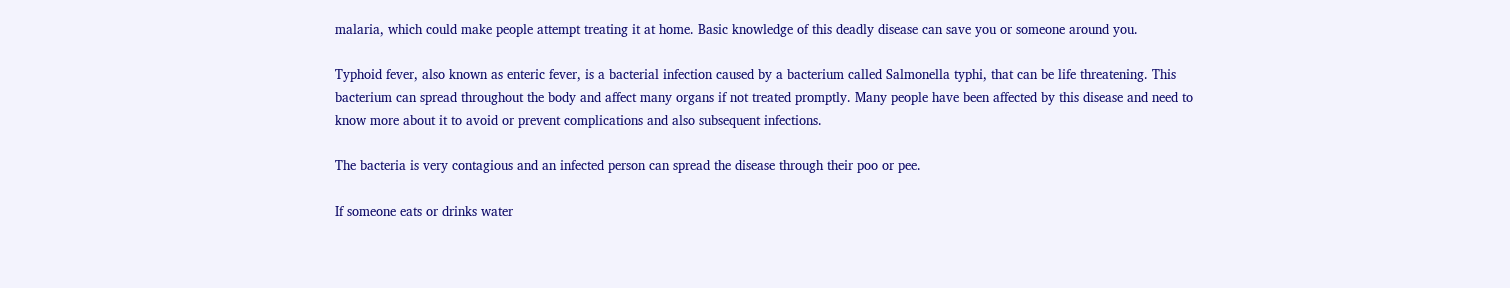malaria, which could make people attempt treating it at home. Basic knowledge of this deadly disease can save you or someone around you.

Typhoid fever, also known as enteric fever, is a bacterial infection caused by a bacterium called Salmonella typhi, that can be life threatening. This bacterium can spread throughout the body and affect many organs if not treated promptly. Many people have been affected by this disease and need to know more about it to avoid or prevent complications and also subsequent infections.

The bacteria is very contagious and an infected person can spread the disease through their poo or pee.

If someone eats or drinks water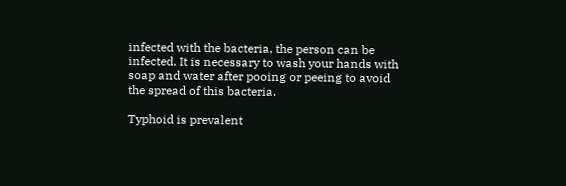infected with the bacteria, the person can be infected. It is necessary to wash your hands with soap and water after pooing or peeing to avoid the spread of this bacteria.

Typhoid is prevalent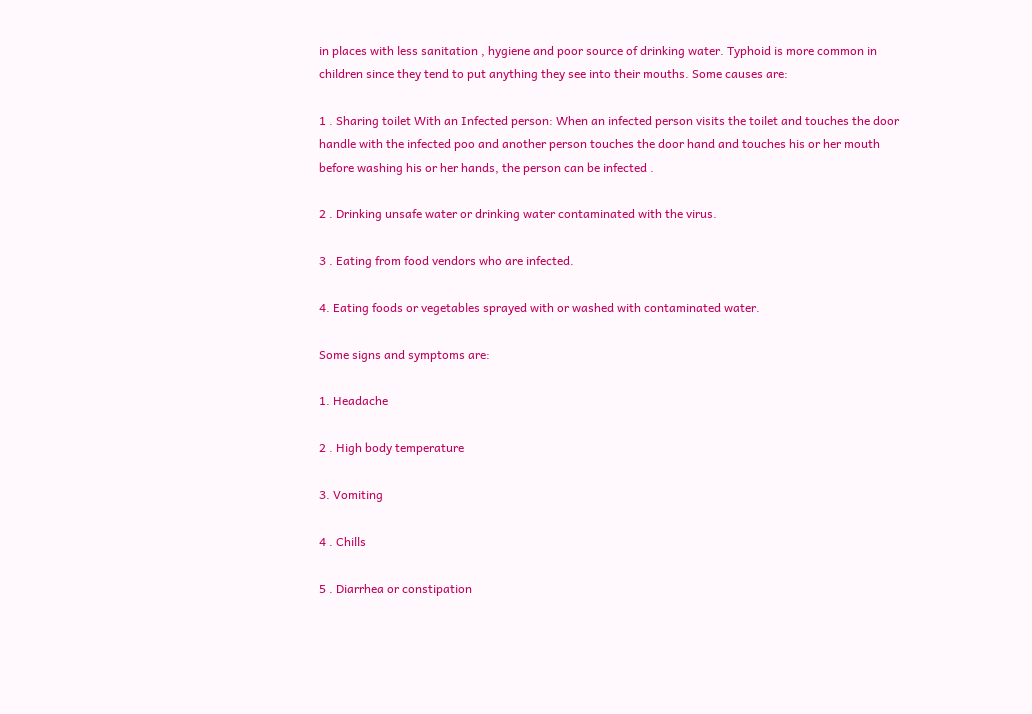in places with less sanitation , hygiene and poor source of drinking water. Typhoid is more common in children since they tend to put anything they see into their mouths. Some causes are:

1 . Sharing toilet With an Infected person: When an infected person visits the toilet and touches the door handle with the infected poo and another person touches the door hand and touches his or her mouth before washing his or her hands, the person can be infected .

2 . Drinking unsafe water or drinking water contaminated with the virus.

3 . Eating from food vendors who are infected.

4. Eating foods or vegetables sprayed with or washed with contaminated water.

Some signs and symptoms are:

1. Headache

2 . High body temperature

3. Vomiting

4 . Chills

5 . Diarrhea or constipation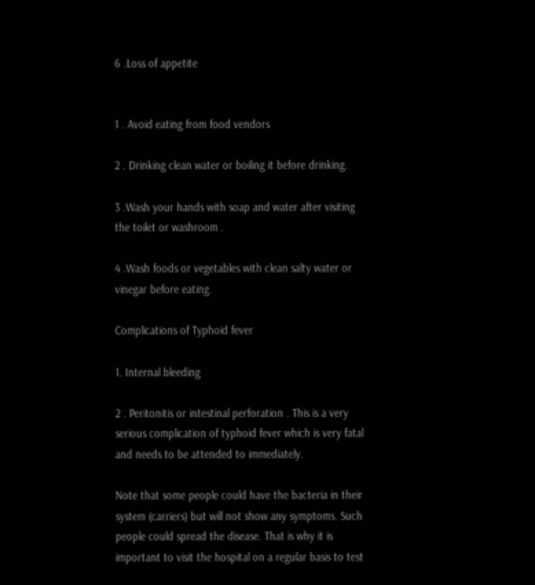6 .Loss of appetite


1 . Avoid eating from food vendors

2 . Drinking clean water or boiling it before drinking.

3 .Wash your hands with soap and water after visiting the toilet or washroom .

4 .Wash foods or vegetables with clean salty water or vinegar before eating.

Complications of Typhoid fever

1. Internal bleeding

2 . Peritonitis or intestinal perforation . This is a very serious complication of typhoid fever which is very fatal and needs to be attended to immediately.

Note that some people could have the bacteria in their system (carriers) but will not show any symptoms. Such people could spread the disease. That is why it is important to visit the hospital on a regular basis to test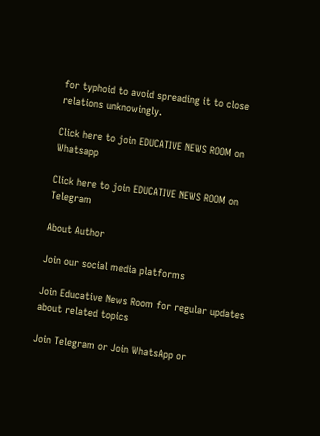for typhoid to avoid spreading it to close relations unknowingly.

Click here to join EDUCATIVE NEWS ROOM on Whatsapp

Click here to join EDUCATIVE NEWS ROOM on Telegram

About Author

Join our social media platforms

Join Educative News Room for regular updates about related topics

Join Telegram or Join WhatsApp or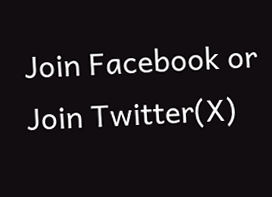Join Facebook or Join Twitter(X)